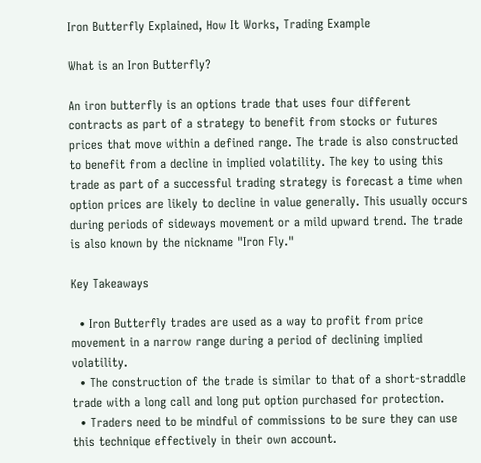Iron Butterfly Explained, How It Works, Trading Example

What is an Iron Butterfly?

An iron butterfly is an options trade that uses four different contracts as part of a strategy to benefit from stocks or futures prices that move within a defined range. The trade is also constructed to benefit from a decline in implied volatility. The key to using this trade as part of a successful trading strategy is forecast a time when option prices are likely to decline in value generally. This usually occurs during periods of sideways movement or a mild upward trend. The trade is also known by the nickname "Iron Fly."

Key Takeaways

  • Iron Butterfly trades are used as a way to profit from price movement in a narrow range during a period of declining implied volatility.
  • The construction of the trade is similar to that of a short-straddle trade with a long call and long put option purchased for protection.
  • Traders need to be mindful of commissions to be sure they can use this technique effectively in their own account.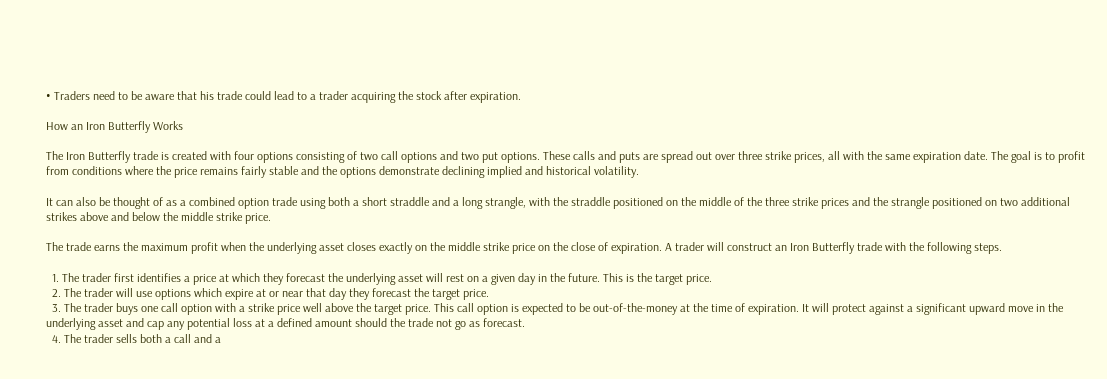• Traders need to be aware that his trade could lead to a trader acquiring the stock after expiration.

How an Iron Butterfly Works

The Iron Butterfly trade is created with four options consisting of two call options and two put options. These calls and puts are spread out over three strike prices, all with the same expiration date. The goal is to profit from conditions where the price remains fairly stable and the options demonstrate declining implied and historical volatility.

It can also be thought of as a combined option trade using both a short straddle and a long strangle, with the straddle positioned on the middle of the three strike prices and the strangle positioned on two additional strikes above and below the middle strike price.

The trade earns the maximum profit when the underlying asset closes exactly on the middle strike price on the close of expiration. A trader will construct an Iron Butterfly trade with the following steps.

  1. The trader first identifies a price at which they forecast the underlying asset will rest on a given day in the future. This is the target price.
  2. The trader will use options which expire at or near that day they forecast the target price.
  3. The trader buys one call option with a strike price well above the target price. This call option is expected to be out-of-the-money at the time of expiration. It will protect against a significant upward move in the underlying asset and cap any potential loss at a defined amount should the trade not go as forecast.
  4. The trader sells both a call and a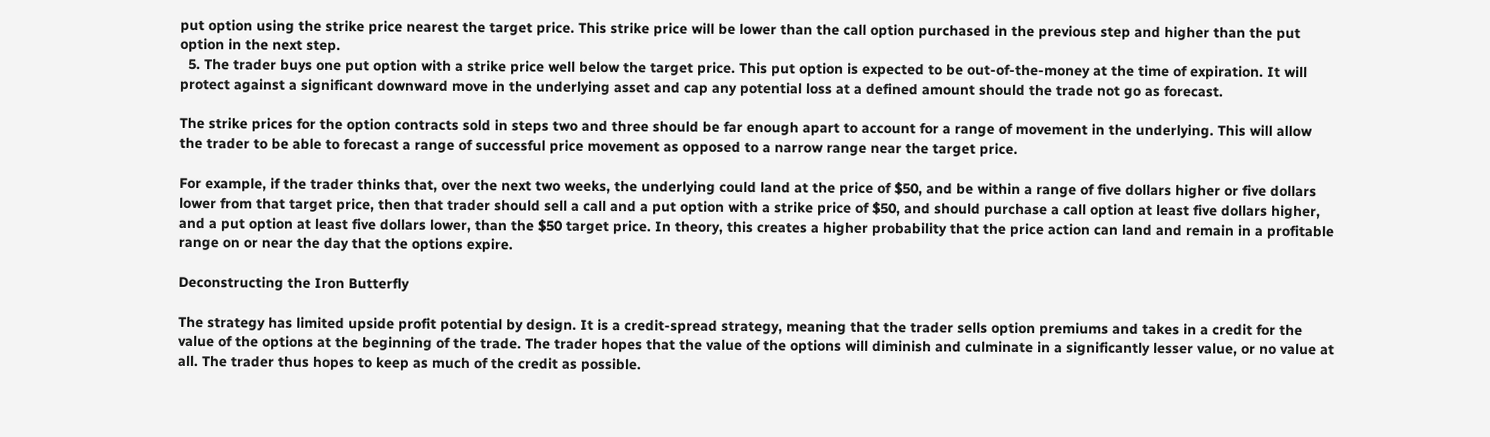put option using the strike price nearest the target price. This strike price will be lower than the call option purchased in the previous step and higher than the put option in the next step.
  5. The trader buys one put option with a strike price well below the target price. This put option is expected to be out-of-the-money at the time of expiration. It will protect against a significant downward move in the underlying asset and cap any potential loss at a defined amount should the trade not go as forecast.

The strike prices for the option contracts sold in steps two and three should be far enough apart to account for a range of movement in the underlying. This will allow the trader to be able to forecast a range of successful price movement as opposed to a narrow range near the target price.

For example, if the trader thinks that, over the next two weeks, the underlying could land at the price of $50, and be within a range of five dollars higher or five dollars lower from that target price, then that trader should sell a call and a put option with a strike price of $50, and should purchase a call option at least five dollars higher, and a put option at least five dollars lower, than the $50 target price. In theory, this creates a higher probability that the price action can land and remain in a profitable range on or near the day that the options expire.

Deconstructing the Iron Butterfly

The strategy has limited upside profit potential by design. It is a credit-spread strategy, meaning that the trader sells option premiums and takes in a credit for the value of the options at the beginning of the trade. The trader hopes that the value of the options will diminish and culminate in a significantly lesser value, or no value at all. The trader thus hopes to keep as much of the credit as possible.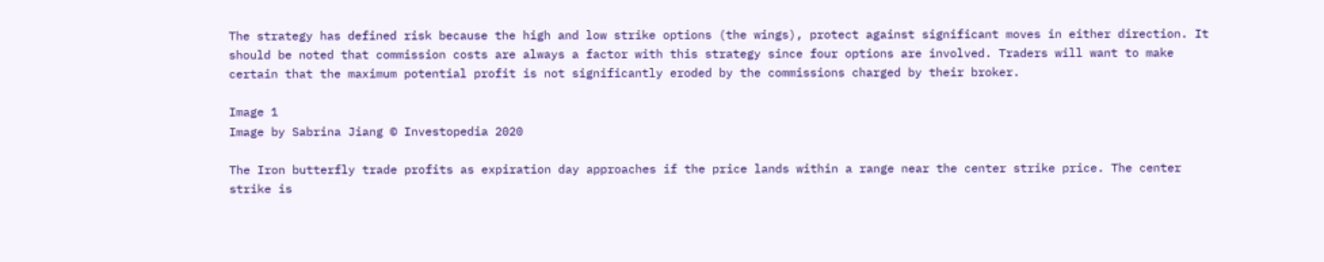The strategy has defined risk because the high and low strike options (the wings), protect against significant moves in either direction. It should be noted that commission costs are always a factor with this strategy since four options are involved. Traders will want to make certain that the maximum potential profit is not significantly eroded by the commissions charged by their broker.

Image 1
Image by Sabrina Jiang © Investopedia 2020

The Iron butterfly trade profits as expiration day approaches if the price lands within a range near the center strike price. The center strike is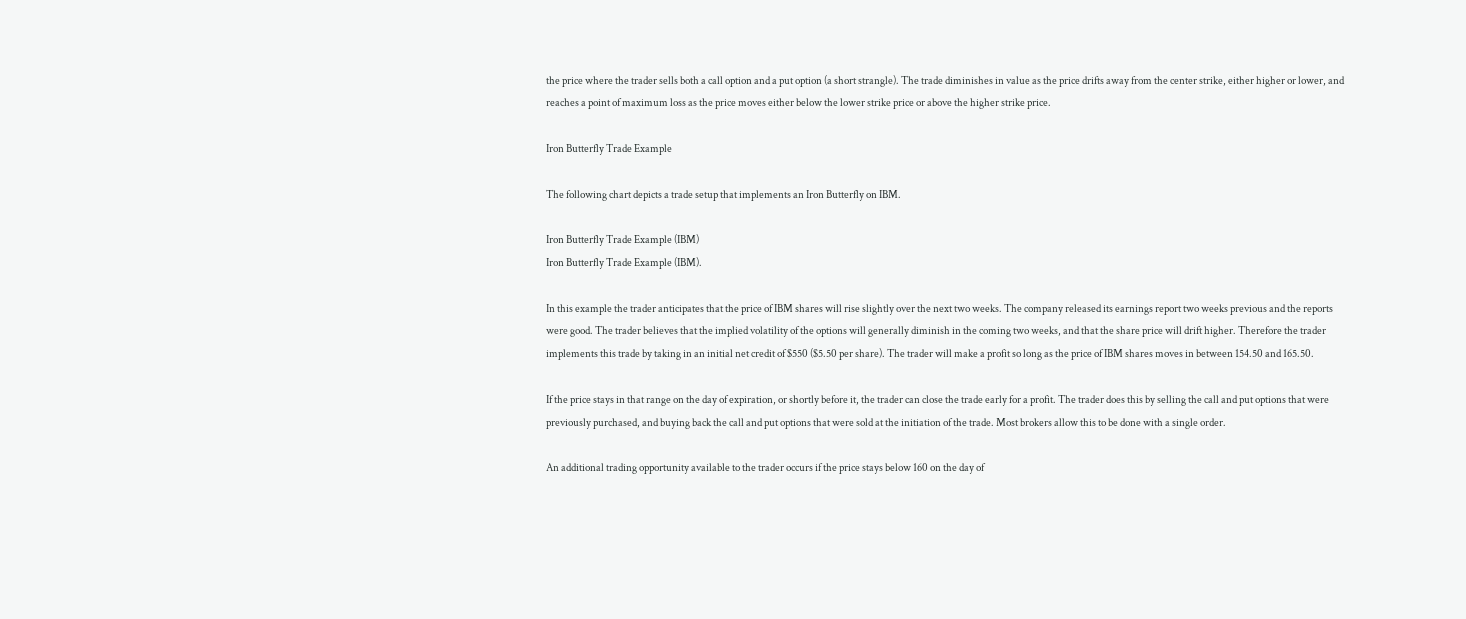the price where the trader sells both a call option and a put option (a short strangle). The trade diminishes in value as the price drifts away from the center strike, either higher or lower, and reaches a point of maximum loss as the price moves either below the lower strike price or above the higher strike price.

Iron Butterfly Trade Example

The following chart depicts a trade setup that implements an Iron Butterfly on IBM.

Iron Butterfly Trade Example (IBM)
Iron Butterfly Trade Example (IBM).

In this example the trader anticipates that the price of IBM shares will rise slightly over the next two weeks. The company released its earnings report two weeks previous and the reports were good. The trader believes that the implied volatility of the options will generally diminish in the coming two weeks, and that the share price will drift higher. Therefore the trader implements this trade by taking in an initial net credit of $550 ($5.50 per share). The trader will make a profit so long as the price of IBM shares moves in between 154.50 and 165.50.

If the price stays in that range on the day of expiration, or shortly before it, the trader can close the trade early for a profit. The trader does this by selling the call and put options that were previously purchased, and buying back the call and put options that were sold at the initiation of the trade. Most brokers allow this to be done with a single order.

An additional trading opportunity available to the trader occurs if the price stays below 160 on the day of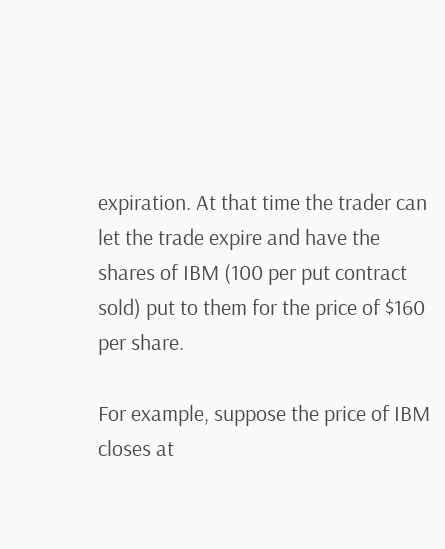expiration. At that time the trader can let the trade expire and have the shares of IBM (100 per put contract sold) put to them for the price of $160 per share.

For example, suppose the price of IBM closes at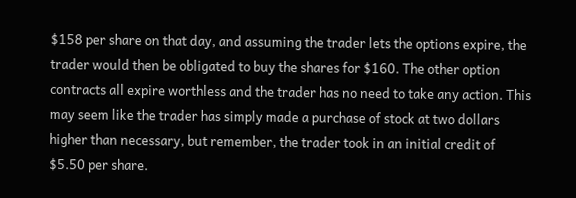$158 per share on that day, and assuming the trader lets the options expire, the trader would then be obligated to buy the shares for $160. The other option contracts all expire worthless and the trader has no need to take any action. This may seem like the trader has simply made a purchase of stock at two dollars higher than necessary, but remember, the trader took in an initial credit of $5.50 per share.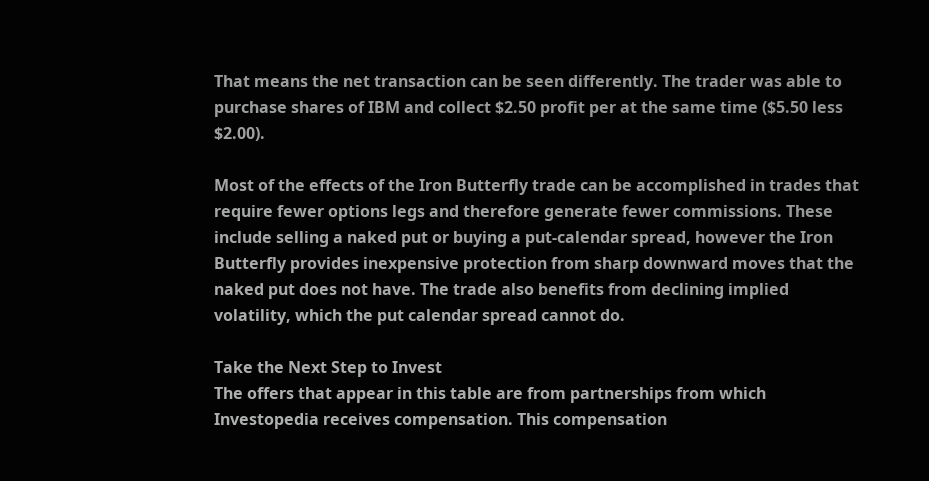That means the net transaction can be seen differently. The trader was able to purchase shares of IBM and collect $2.50 profit per at the same time ($5.50 less $2.00).

Most of the effects of the Iron Butterfly trade can be accomplished in trades that require fewer options legs and therefore generate fewer commissions. These include selling a naked put or buying a put-calendar spread, however the Iron Butterfly provides inexpensive protection from sharp downward moves that the naked put does not have. The trade also benefits from declining implied volatility, which the put calendar spread cannot do.

Take the Next Step to Invest
The offers that appear in this table are from partnerships from which Investopedia receives compensation. This compensation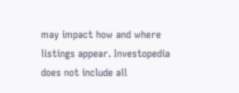may impact how and where listings appear. Investopedia does not include all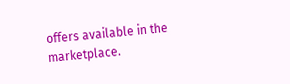offers available in the marketplace.